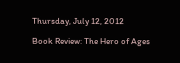Thursday, July 12, 2012

Book Review: The Hero of Ages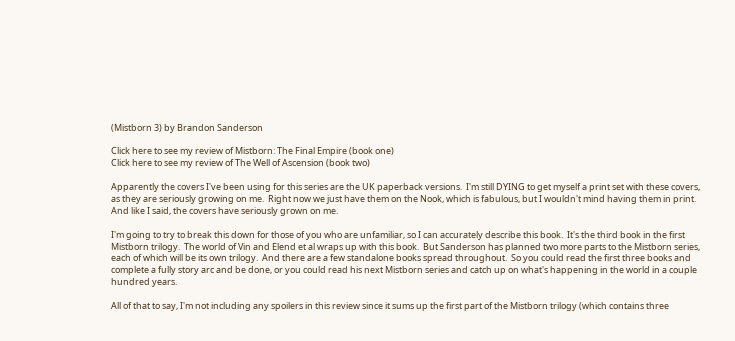(Mistborn 3) by Brandon Sanderson

Click here to see my review of Mistborn: The Final Empire (book one)
Click here to see my review of The Well of Ascension (book two)

Apparently the covers I've been using for this series are the UK paperback versions.  I'm still DYING to get myself a print set with these covers, as they are seriously growing on me.  Right now we just have them on the Nook, which is fabulous, but I wouldn't mind having them in print.  And like I said, the covers have seriously grown on me.

I'm going to try to break this down for those of you who are unfamiliar, so I can accurately describe this book.  It's the third book in the first Mistborn trilogy.  The world of Vin and Elend et al wraps up with this book.  But Sanderson has planned two more parts to the Mistborn series, each of which will be its own trilogy.  And there are a few standalone books spread throughout.  So you could read the first three books and complete a fully story arc and be done, or you could read his next Mistborn series and catch up on what's happening in the world in a couple hundred years.

All of that to say, I'm not including any spoilers in this review since it sums up the first part of the Mistborn trilogy (which contains three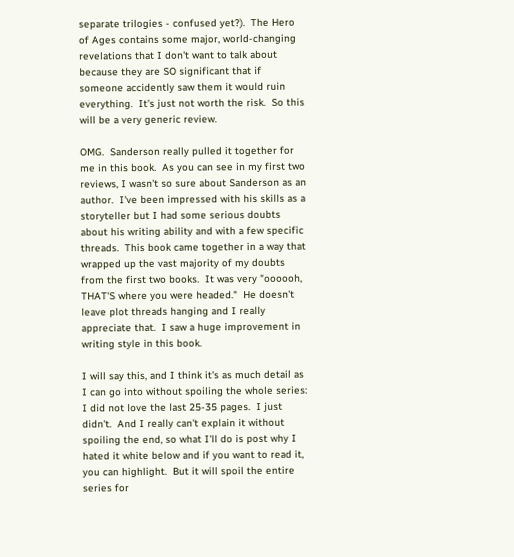separate trilogies - confused yet?).  The Hero of Ages contains some major, world-changing revelations that I don't want to talk about because they are SO significant that if someone accidently saw them it would ruin everything.  It's just not worth the risk.  So this will be a very generic review.

OMG.  Sanderson really pulled it together for me in this book.  As you can see in my first two reviews, I wasn't so sure about Sanderson as an author.  I've been impressed with his skills as a storyteller but I had some serious doubts about his writing ability and with a few specific threads.  This book came together in a way that wrapped up the vast majority of my doubts from the first two books.  It was very "oooooh, THAT'S where you were headed."  He doesn't leave plot threads hanging and I really appreciate that.  I saw a huge improvement in writing style in this book.

I will say this, and I think it's as much detail as I can go into without spoiling the whole series: I did not love the last 25-35 pages.  I just didn't.  And I really can't explain it without spoiling the end, so what I'll do is post why I hated it white below and if you want to read it, you can highlight.  But it will spoil the entire series for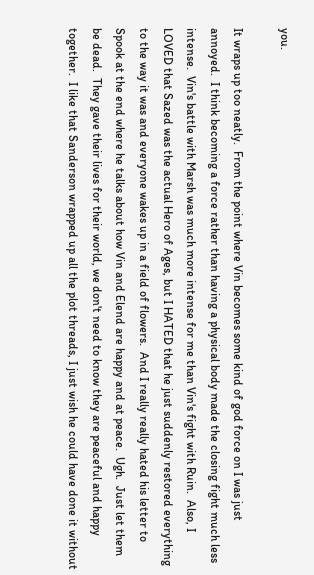you.

It wraps up too neatly.  From the point where Vin becomes some kind of god force on I was just annoyed.  I think becoming a force rather than having a physical body made the closing fight much less intense.  Vin's battle with Marsh was much more intense for me than Vin's fight with Ruin.  Also, I LOVED that Sazed was the actual Hero of Ages, but I HATED that he just suddenly restored everything to the way it was and everyone wakes up in a field of flowers.  And I really really hated his letter to Spook at the end where he talks about how Vin and Elend are happy and at peace.  Ugh.  Just let them be dead.  They gave their lives for their world, we don't need to know they are peaceful and happy together.  I like that Sanderson wrapped up all the plot threads, I just wish he could have done it without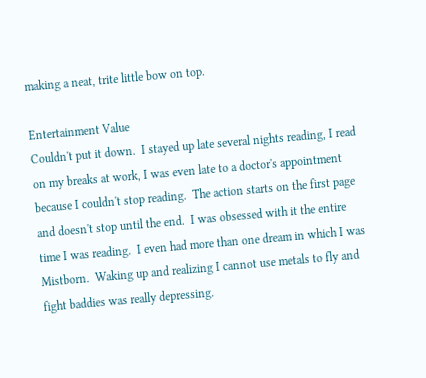making a neat, trite little bow on top.

Entertainment Value
Couldn't put it down.  I stayed up late several nights reading, I read on my breaks at work, I was even late to a doctor's appointment because I couldn't stop reading.  The action starts on the first page and doesn't stop until the end.  I was obsessed with it the entire time I was reading.  I even had more than one dream in which I was Mistborn.  Waking up and realizing I cannot use metals to fly and fight baddies was really depressing.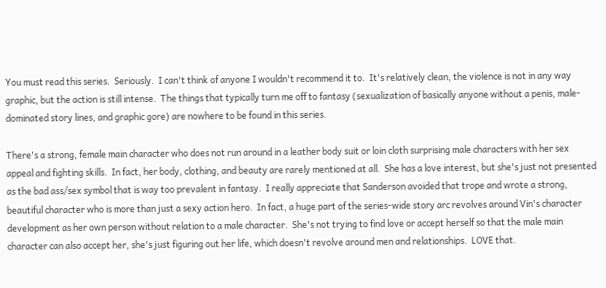You must read this series.  Seriously.  I can't think of anyone I wouldn't recommend it to.  It's relatively clean, the violence is not in any way graphic, but the action is still intense.  The things that typically turn me off to fantasy (sexualization of basically anyone without a penis, male-dominated story lines, and graphic gore) are nowhere to be found in this series.

There's a strong, female main character who does not run around in a leather body suit or loin cloth surprising male characters with her sex appeal and fighting skills.  In fact, her body, clothing, and beauty are rarely mentioned at all.  She has a love interest, but she's just not presented as the bad ass/sex symbol that is way too prevalent in fantasy.  I really appreciate that Sanderson avoided that trope and wrote a strong, beautiful character who is more than just a sexy action hero.  In fact, a huge part of the series-wide story arc revolves around Vin's character development as her own person without relation to a male character.  She's not trying to find love or accept herself so that the male main character can also accept her, she's just figuring out her life, which doesn't revolve around men and relationships.  LOVE that.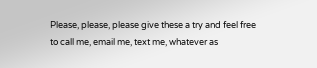Please, please, please give these a try and feel free to call me, email me, text me, whatever as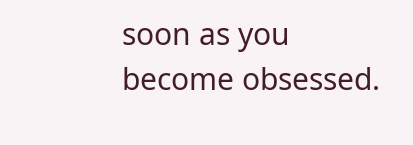soon as you become obsessed.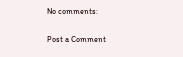No comments:

Post a Comment